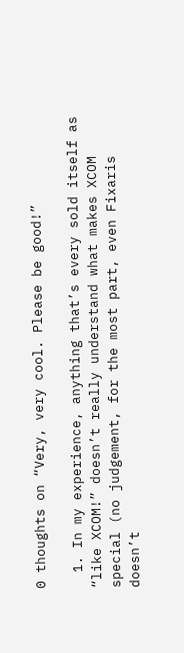0 thoughts on “Very, very cool. Please be good!”

  1. In my experience, anything that’s every sold itself as “like XCOM!” doesn’t really understand what makes XCOM special (no judgement, for the most part, even Fixaris doesn’t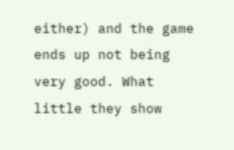either) and the game ends up not being very good. What little they show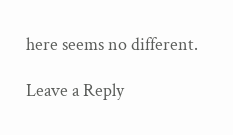here seems no different.

Leave a Reply